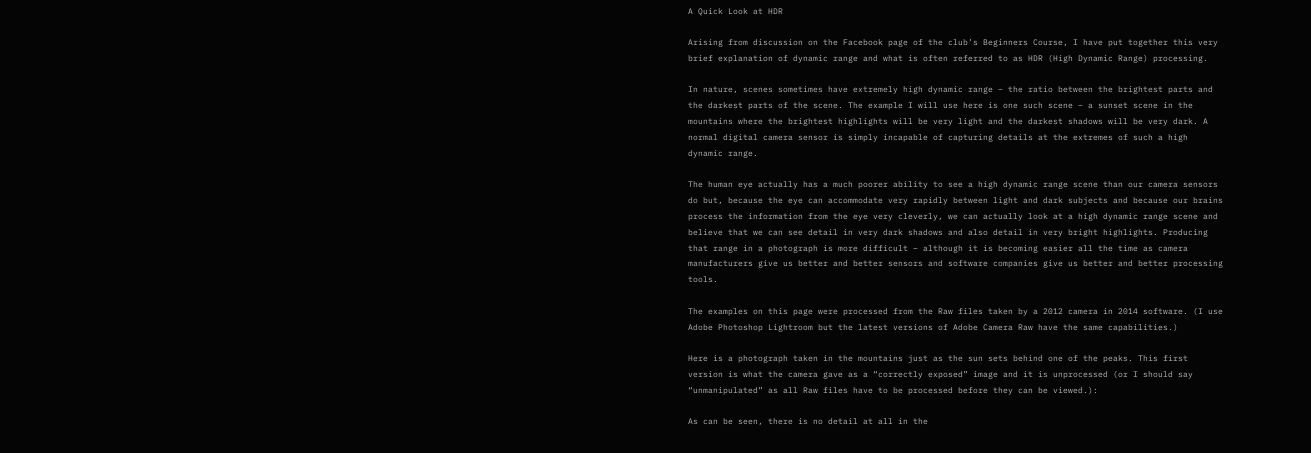A Quick Look at HDR

Arising from discussion on the Facebook page of the club’s Beginners Course, I have put together this very brief explanation of dynamic range and what is often referred to as HDR (High Dynamic Range) processing.

In nature, scenes sometimes have extremely high dynamic range – the ratio between the brightest parts and the darkest parts of the scene. The example I will use here is one such scene – a sunset scene in the mountains where the brightest highlights will be very light and the darkest shadows will be very dark. A normal digital camera sensor is simply incapable of capturing details at the extremes of such a high dynamic range.

The human eye actually has a much poorer ability to see a high dynamic range scene than our camera sensors do but, because the eye can accommodate very rapidly between light and dark subjects and because our brains process the information from the eye very cleverly, we can actually look at a high dynamic range scene and believe that we can see detail in very dark shadows and also detail in very bright highlights. Producing that range in a photograph is more difficult – although it is becoming easier all the time as camera manufacturers give us better and better sensors and software companies give us better and better processing tools.

The examples on this page were processed from the Raw files taken by a 2012 camera in 2014 software. (I use Adobe Photoshop Lightroom but the latest versions of Adobe Camera Raw have the same capabilities.)

Here is a photograph taken in the mountains just as the sun sets behind one of the peaks. This first version is what the camera gave as a “correctly exposed” image and it is unprocessed (or I should say “unmanipulated” as all Raw files have to be processed before they can be viewed.):

As can be seen, there is no detail at all in the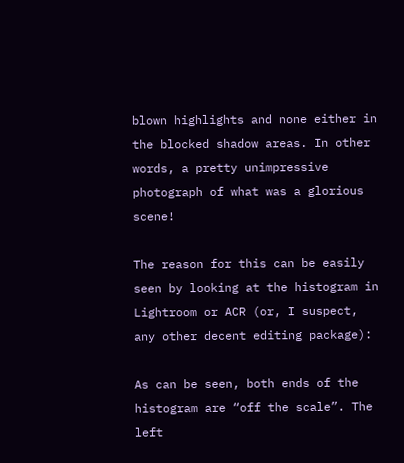blown highlights and none either in the blocked shadow areas. In other words, a pretty unimpressive photograph of what was a glorious scene!

The reason for this can be easily seen by looking at the histogram in Lightroom or ACR (or, I suspect, any other decent editing package):

As can be seen, both ends of the histogram are “off the scale”. The left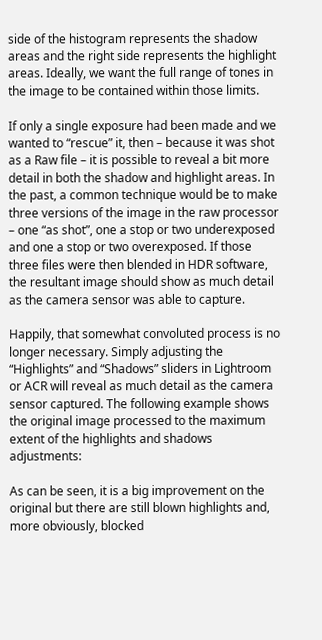side of the histogram represents the shadow areas and the right side represents the highlight areas. Ideally, we want the full range of tones in the image to be contained within those limits.

If only a single exposure had been made and we wanted to “rescue” it, then – because it was shot as a Raw file – it is possible to reveal a bit more detail in both the shadow and highlight areas. In the past, a common technique would be to make three versions of the image in the raw processor – one “as shot”, one a stop or two underexposed and one a stop or two overexposed. If those three files were then blended in HDR software, the resultant image should show as much detail as the camera sensor was able to capture.

Happily, that somewhat convoluted process is no longer necessary. Simply adjusting the “Highlights” and “Shadows” sliders in Lightroom or ACR will reveal as much detail as the camera sensor captured. The following example shows the original image processed to the maximum extent of the highlights and shadows adjustments:

As can be seen, it is a big improvement on the original but there are still blown highlights and, more obviously, blocked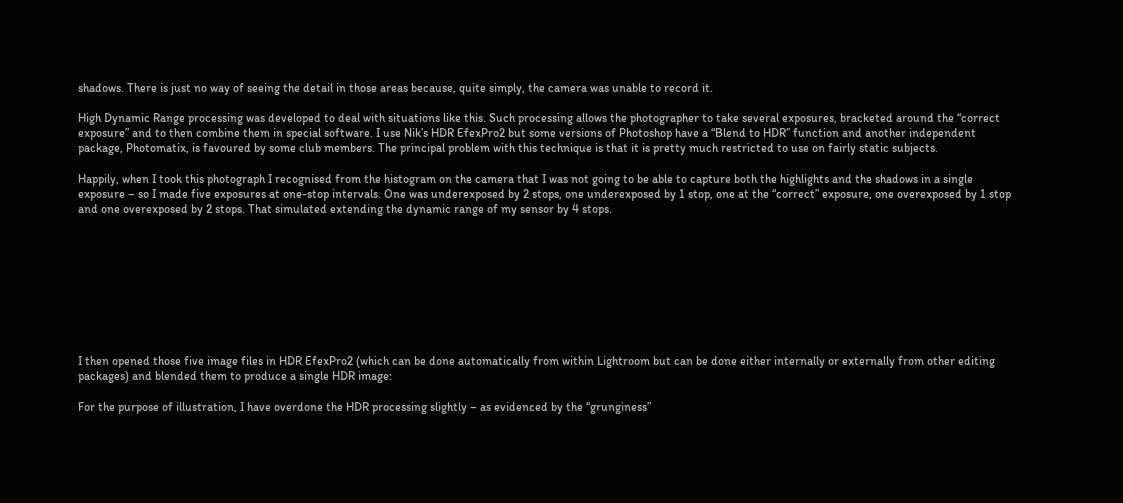shadows. There is just no way of seeing the detail in those areas because, quite simply, the camera was unable to record it.

High Dynamic Range processing was developed to deal with situations like this. Such processing allows the photographer to take several exposures, bracketed around the “correct exposure” and to then combine them in special software. I use Nik’s HDR EfexPro2 but some versions of Photoshop have a “Blend to HDR” function and another independent package, Photomatix, is favoured by some club members. The principal problem with this technique is that it is pretty much restricted to use on fairly static subjects.

Happily, when I took this photograph I recognised from the histogram on the camera that I was not going to be able to capture both the highlights and the shadows in a single exposure – so I made five exposures at one-stop intervals. One was underexposed by 2 stops, one underexposed by 1 stop, one at the “correct” exposure, one overexposed by 1 stop and one overexposed by 2 stops. That simulated extending the dynamic range of my sensor by 4 stops.









I then opened those five image files in HDR EfexPro2 (which can be done automatically from within Lightroom but can be done either internally or externally from other editing packages) and blended them to produce a single HDR image:

For the purpose of illustration, I have overdone the HDR processing slightly – as evidenced by the “grunginess”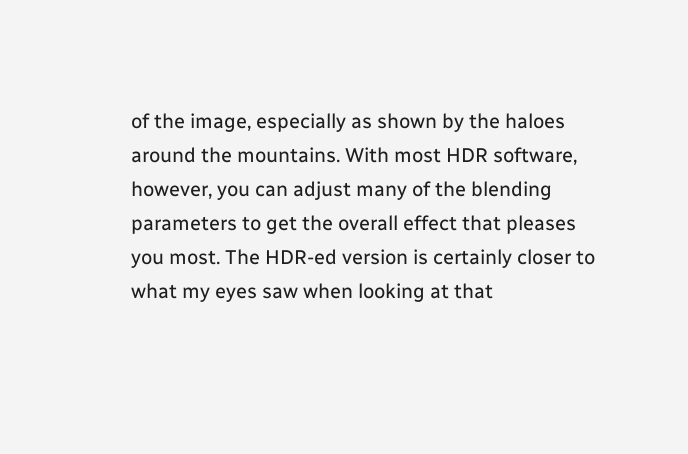of the image, especially as shown by the haloes around the mountains. With most HDR software, however, you can adjust many of the blending parameters to get the overall effect that pleases you most. The HDR-ed version is certainly closer to what my eyes saw when looking at that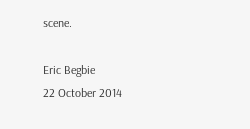scene.

Eric Begbie
22 October 2014